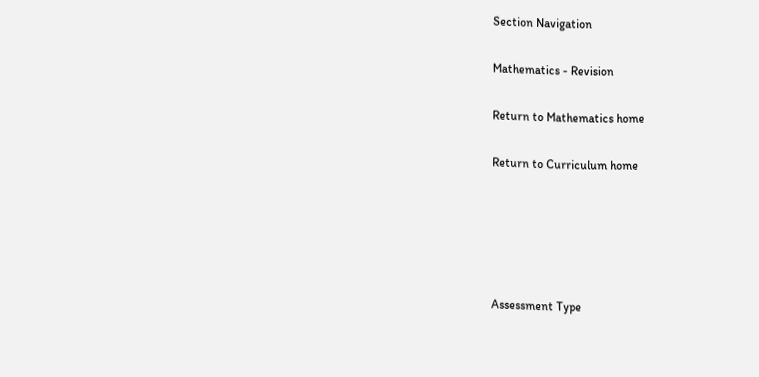Section Navigation

Mathematics - Revision

Return to Mathematics home

Return to Curriculum home





Assessment Type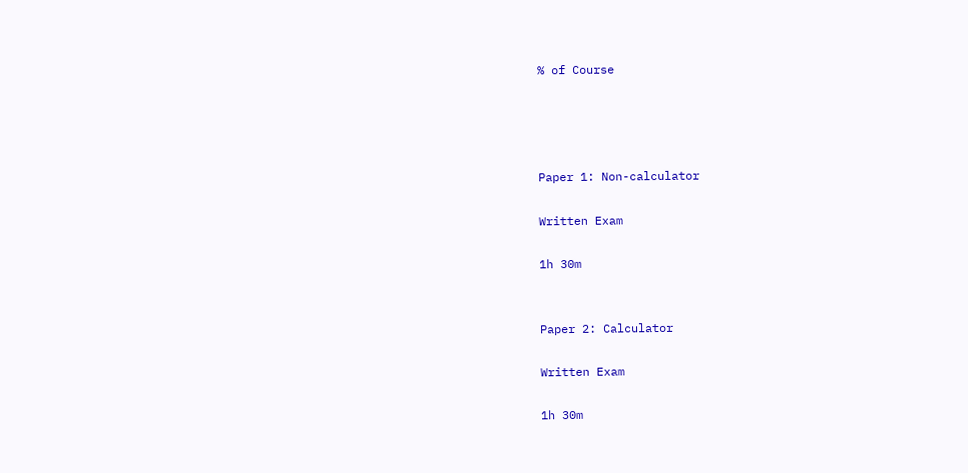% of Course




Paper 1: Non-calculator

Written Exam

1h 30m


Paper 2: Calculator

Written Exam

1h 30m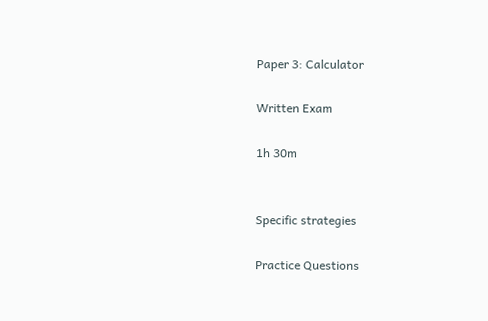Paper 3: Calculator

Written Exam

1h 30m


Specific strategies

Practice Questions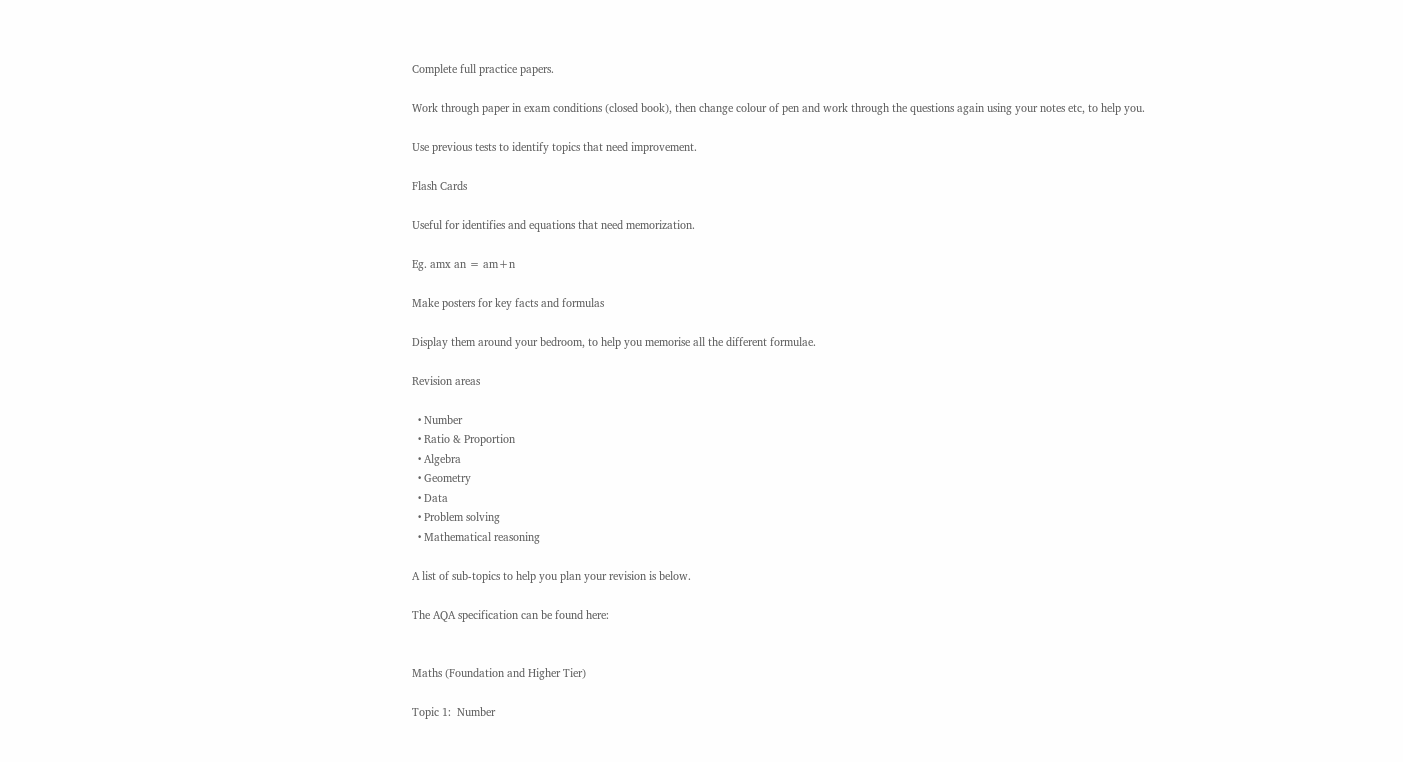Complete full practice papers.

Work through paper in exam conditions (closed book), then change colour of pen and work through the questions again using your notes etc, to help you.

Use previous tests to identify topics that need improvement.

Flash Cards

Useful for identifies and equations that need memorization.

Eg. amx an = am+n

Make posters for key facts and formulas

Display them around your bedroom, to help you memorise all the different formulae.

Revision areas

  • Number
  • Ratio & Proportion
  • Algebra
  • Geometry
  • Data
  • Problem solving
  • Mathematical reasoning

A list of sub-topics to help you plan your revision is below.

The AQA specification can be found here:


Maths (Foundation and Higher Tier)

Topic 1:  Number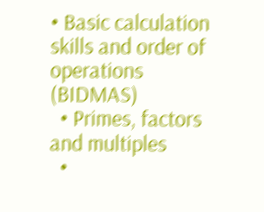• Basic calculation skills and order of operations (BIDMAS)
  • Primes, factors and multiples
  •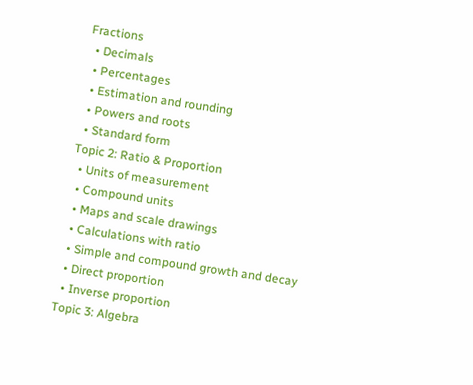Fractions
  • Decimals
  • Percentages
  • Estimation and rounding
  • Powers and roots
  • Standard form
Topic 2: Ratio & Proportion
  • Units of measurement
  • Compound units
  • Maps and scale drawings
  • Calculations with ratio
  • Simple and compound growth and decay
  • Direct proportion
  • Inverse proportion
Topic 3: Algebra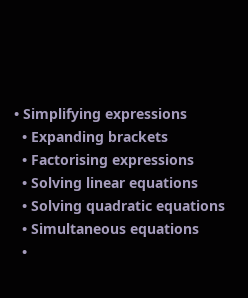• Simplifying expressions
  • Expanding brackets
  • Factorising expressions
  • Solving linear equations
  • Solving quadratic equations
  • Simultaneous equations
  •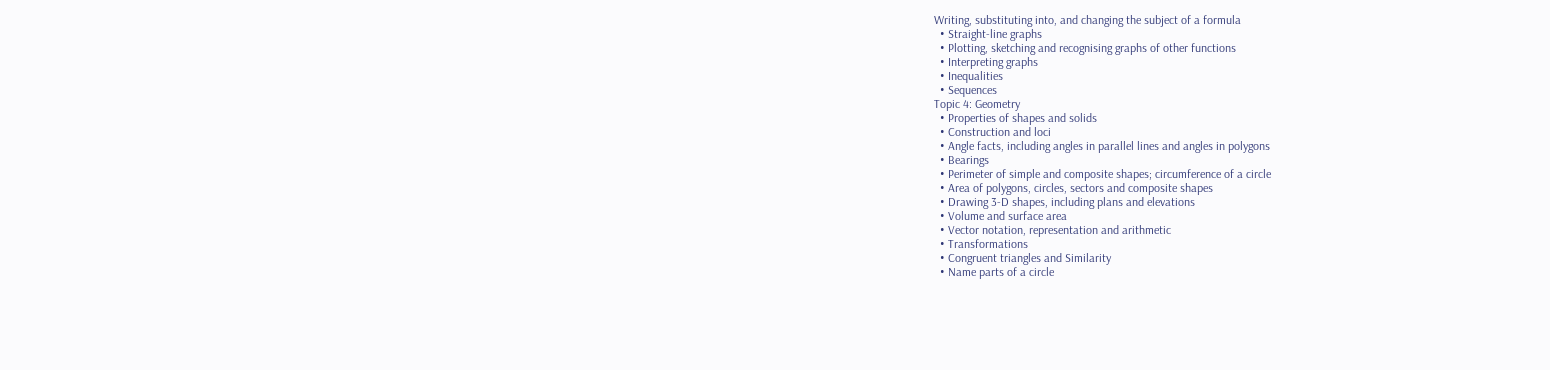Writing, substituting into, and changing the subject of a formula
  • Straight-line graphs
  • Plotting, sketching and recognising graphs of other functions
  • Interpreting graphs
  • Inequalities
  • Sequences
Topic 4: Geometry
  • Properties of shapes and solids
  • Construction and loci
  • Angle facts, including angles in parallel lines and angles in polygons
  • Bearings
  • Perimeter of simple and composite shapes; circumference of a circle
  • Area of polygons, circles, sectors and composite shapes
  • Drawing 3-D shapes, including plans and elevations
  • Volume and surface area
  • Vector notation, representation and arithmetic
  • Transformations
  • Congruent triangles and Similarity
  • Name parts of a circle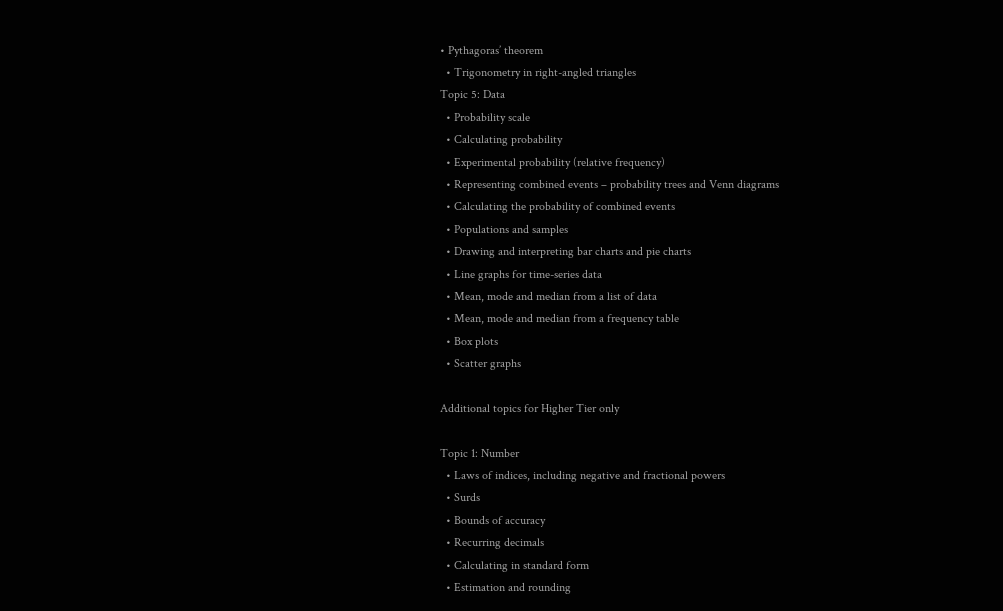• Pythagoras’ theorem
  • Trigonometry in right-angled triangles
Topic 5: Data
  • Probability scale
  • Calculating probability
  • Experimental probability (relative frequency)
  • Representing combined events – probability trees and Venn diagrams
  • Calculating the probability of combined events
  • Populations and samples
  • Drawing and interpreting bar charts and pie charts
  • Line graphs for time-series data
  • Mean, mode and median from a list of data
  • Mean, mode and median from a frequency table
  • Box plots
  • Scatter graphs

Additional topics for Higher Tier only

Topic 1: Number
  • Laws of indices, including negative and fractional powers
  • Surds
  • Bounds of accuracy
  • Recurring decimals
  • Calculating in standard form
  • Estimation and rounding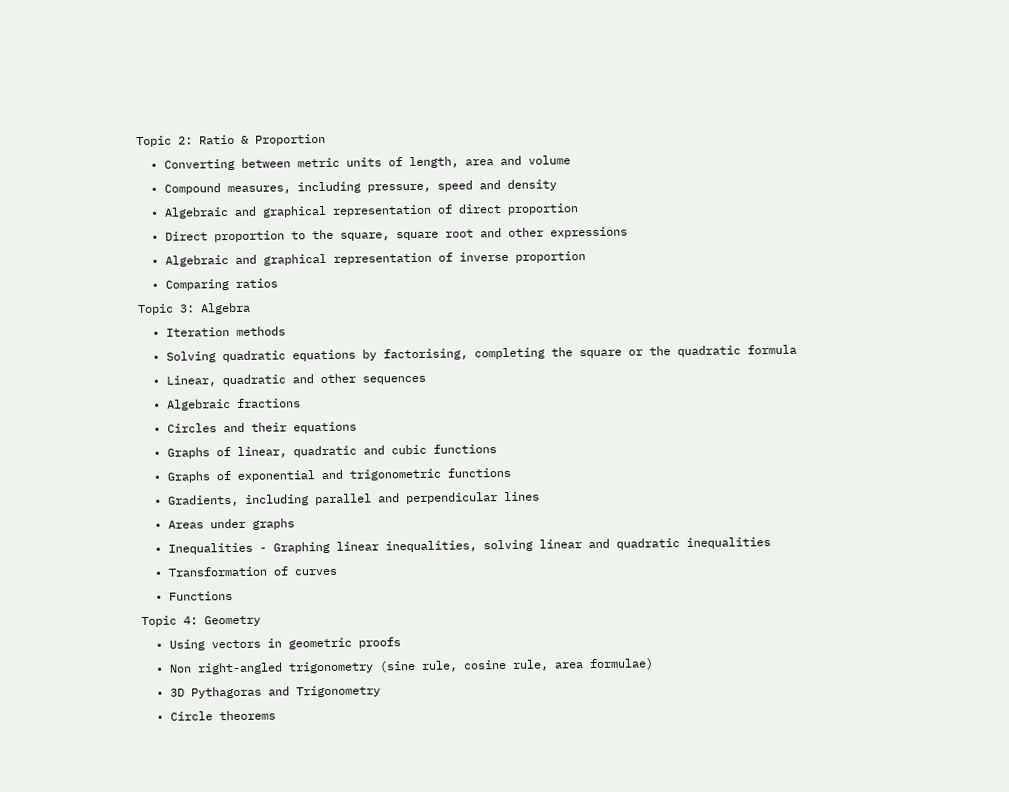Topic 2: Ratio & Proportion
  • Converting between metric units of length, area and volume
  • Compound measures, including pressure, speed and density
  • Algebraic and graphical representation of direct proportion
  • Direct proportion to the square, square root and other expressions
  • Algebraic and graphical representation of inverse proportion
  • Comparing ratios
Topic 3: Algebra
  • Iteration methods
  • Solving quadratic equations by factorising, completing the square or the quadratic formula
  • Linear, quadratic and other sequences
  • Algebraic fractions
  • Circles and their equations
  • Graphs of linear, quadratic and cubic functions
  • Graphs of exponential and trigonometric functions
  • Gradients, including parallel and perpendicular lines
  • Areas under graphs
  • Inequalities - Graphing linear inequalities, solving linear and quadratic inequalities
  • Transformation of curves
  • Functions
Topic 4: Geometry
  • Using vectors in geometric proofs
  • Non right-angled trigonometry (sine rule, cosine rule, area formulae)
  • 3D Pythagoras and Trigonometry
  • Circle theorems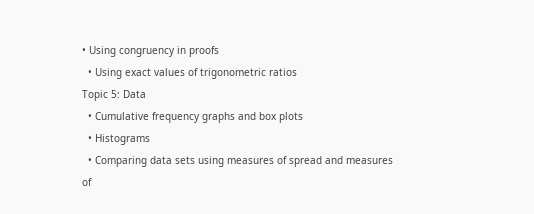• Using congruency in proofs
  • Using exact values of trigonometric ratios
Topic 5: Data
  • Cumulative frequency graphs and box plots
  • Histograms
  • Comparing data sets using measures of spread and measures of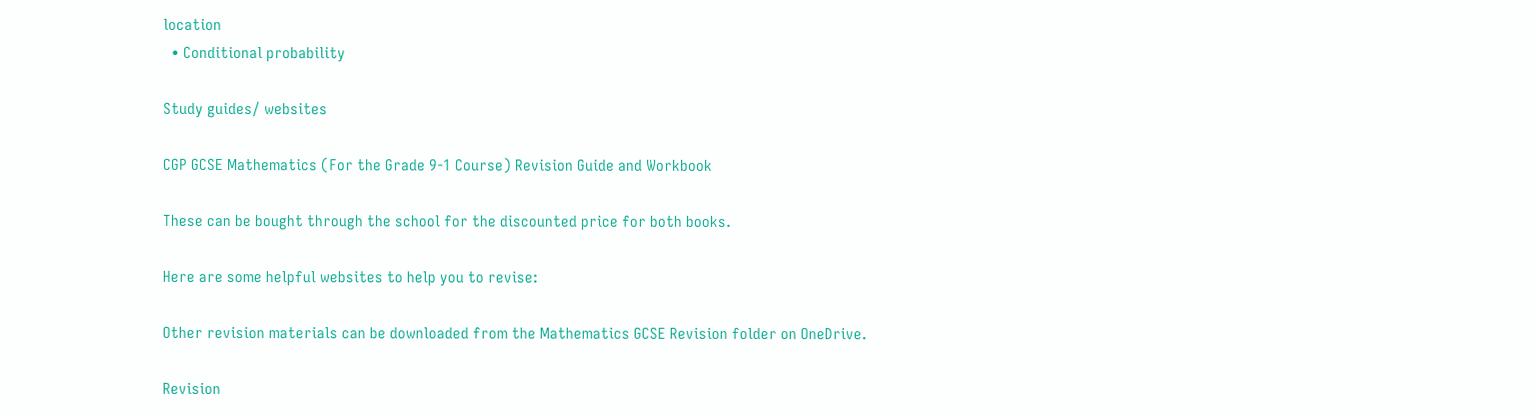location
  • Conditional probability

Study guides/ websites

CGP GCSE Mathematics (For the Grade 9-1 Course) Revision Guide and Workbook

These can be bought through the school for the discounted price for both books.

Here are some helpful websites to help you to revise:

Other revision materials can be downloaded from the Mathematics GCSE Revision folder on OneDrive.

Revision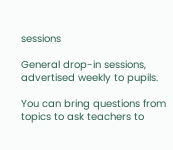sessions

General drop-in sessions, advertised weekly to pupils.

You can bring questions from topics to ask teachers to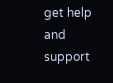get help and support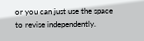or you can just use the space to revise independently.